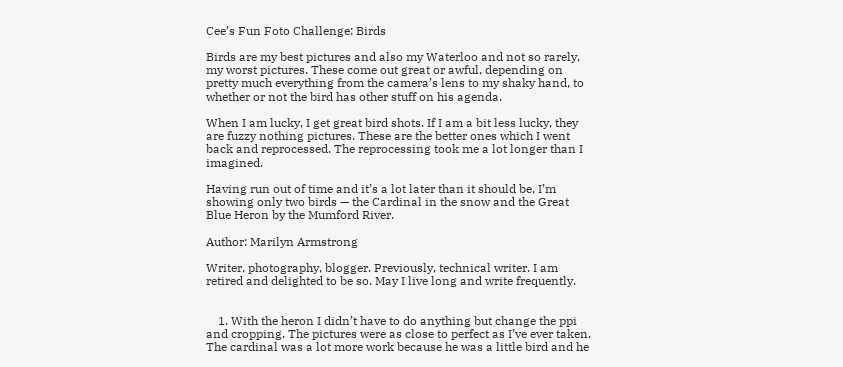Cee’s Fun Foto Challenge: Birds

Birds are my best pictures and also my Waterloo and not so rarely, my worst pictures. These come out great or awful, depending on pretty much everything from the camera’s lens to my shaky hand, to whether or not the bird has other stuff on his agenda.

When I am lucky, I get great bird shots. If I am a bit less lucky, they are fuzzy nothing pictures. These are the better ones which I went back and reprocessed. The reprocessing took me a lot longer than I imagined.

Having run out of time and it’s a lot later than it should be, I’m showing only two birds — the Cardinal in the snow and the Great Blue Heron by the Mumford River.

Author: Marilyn Armstrong

Writer, photography, blogger. Previously, technical writer. I am retired and delighted to be so. May I live long and write frequently.


    1. With the heron I didn’t have to do anything but change the ppi and cropping. The pictures were as close to perfect as I’ve ever taken. The cardinal was a lot more work because he was a little bird and he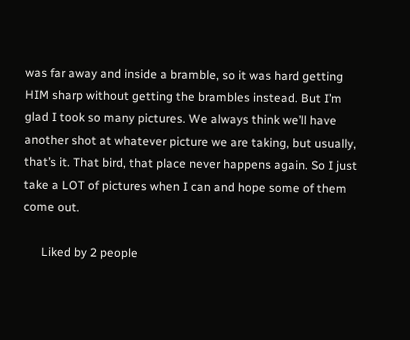was far away and inside a bramble, so it was hard getting HIM sharp without getting the brambles instead. But I’m glad I took so many pictures. We always think we’ll have another shot at whatever picture we are taking, but usually, that’s it. That bird, that place never happens again. So I just take a LOT of pictures when I can and hope some of them come out.

      Liked by 2 people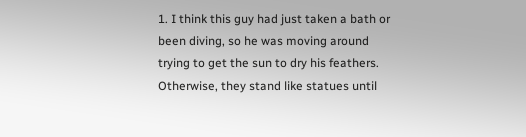1. I think this guy had just taken a bath or been diving, so he was moving around trying to get the sun to dry his feathers. Otherwise, they stand like statues until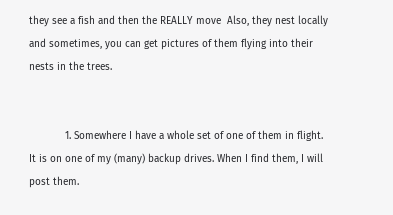they see a fish and then the REALLY move  Also, they nest locally and sometimes, you can get pictures of them flying into their nests in the trees.


            1. Somewhere I have a whole set of one of them in flight. It is on one of my (many) backup drives. When I find them, I will post them.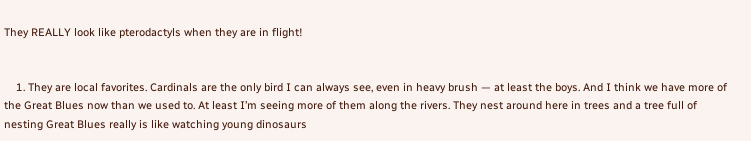They REALLY look like pterodactyls when they are in flight!


    1. They are local favorites. Cardinals are the only bird I can always see, even in heavy brush — at least the boys. And I think we have more of the Great Blues now than we used to. At least I’m seeing more of them along the rivers. They nest around here in trees and a tree full of nesting Great Blues really is like watching young dinosaurs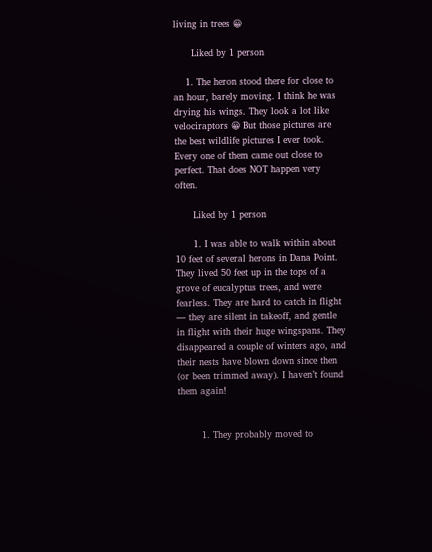living in trees 😀

      Liked by 1 person

    1. The heron stood there for close to an hour, barely moving. I think he was drying his wings. They look a lot like velociraptors 😀 But those pictures are the best wildlife pictures I ever took. Every one of them came out close to perfect. That does NOT happen very often.

      Liked by 1 person

      1. I was able to walk within about 10 feet of several herons in Dana Point. They lived 50 feet up in the tops of a grove of eucalyptus trees, and were fearless. They are hard to catch in flight — they are silent in takeoff, and gentle in flight with their huge wingspans. They disappeared a couple of winters ago, and their nests have blown down since then (or been trimmed away). I haven’t found them again!


        1. They probably moved to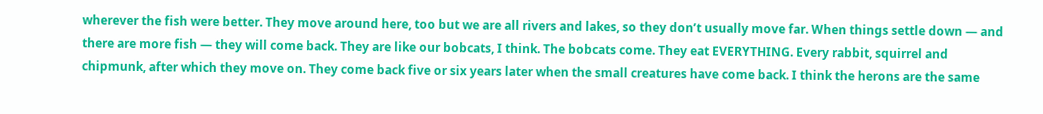wherever the fish were better. They move around here, too but we are all rivers and lakes, so they don’t usually move far. When things settle down — and there are more fish — they will come back. They are like our bobcats, I think. The bobcats come. They eat EVERYTHING. Every rabbit, squirrel and chipmunk, after which they move on. They come back five or six years later when the small creatures have come back. I think the herons are the same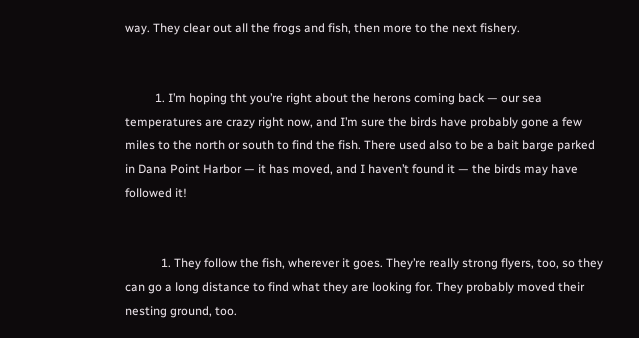way. They clear out all the frogs and fish, then more to the next fishery.


          1. I’m hoping tht you’re right about the herons coming back — our sea temperatures are crazy right now, and I’m sure the birds have probably gone a few miles to the north or south to find the fish. There used also to be a bait barge parked in Dana Point Harbor — it has moved, and I haven’t found it — the birds may have followed it!


            1. They follow the fish, wherever it goes. They’re really strong flyers, too, so they can go a long distance to find what they are looking for. They probably moved their nesting ground, too.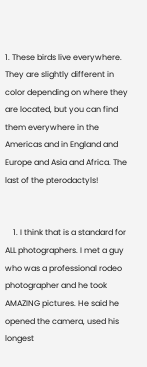1. These birds live everywhere. They are slightly different in color depending on where they are located, but you can find them everywhere in the Americas and in England and Europe and Asia and Africa. The last of the pterodactyls!


    1. I think that is a standard for ALL photographers. I met a guy who was a professional rodeo photographer and he took AMAZING pictures. He said he opened the camera, used his longest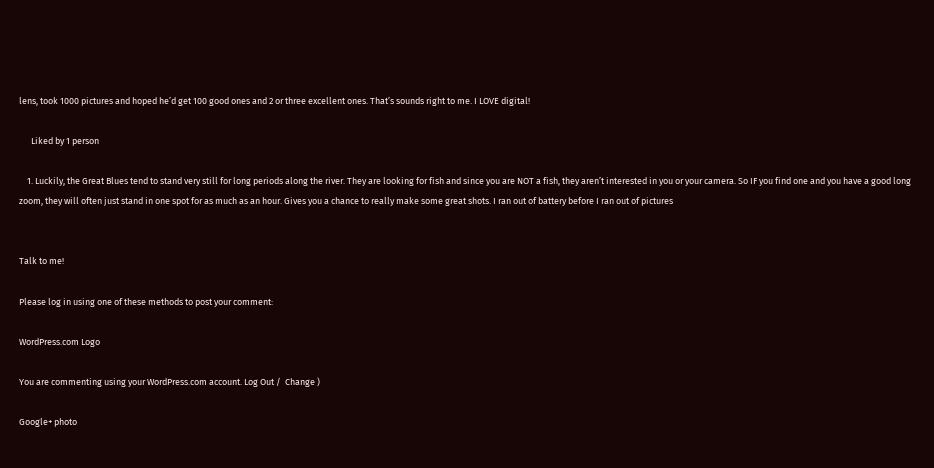lens, took 1000 pictures and hoped he’d get 100 good ones and 2 or three excellent ones. That’s sounds right to me. I LOVE digital!

      Liked by 1 person

    1. Luckily, the Great Blues tend to stand very still for long periods along the river. They are looking for fish and since you are NOT a fish, they aren’t interested in you or your camera. So IF you find one and you have a good long zoom, they will often just stand in one spot for as much as an hour. Gives you a chance to really make some great shots. I ran out of battery before I ran out of pictures


Talk to me!

Please log in using one of these methods to post your comment:

WordPress.com Logo

You are commenting using your WordPress.com account. Log Out /  Change )

Google+ photo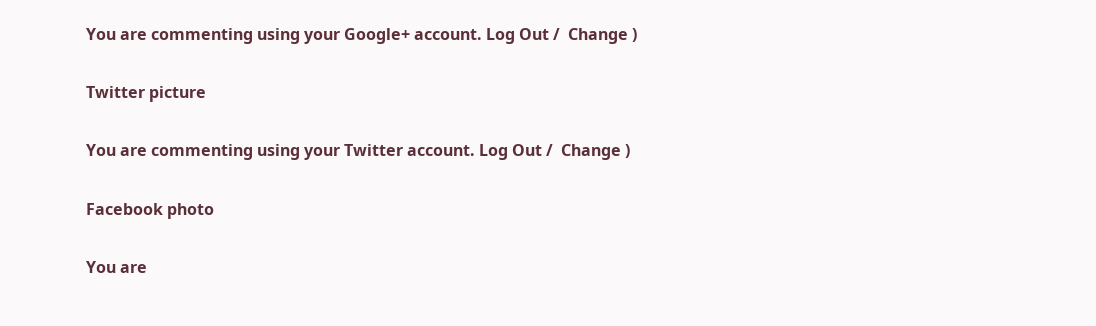You are commenting using your Google+ account. Log Out /  Change )

Twitter picture

You are commenting using your Twitter account. Log Out /  Change )

Facebook photo

You are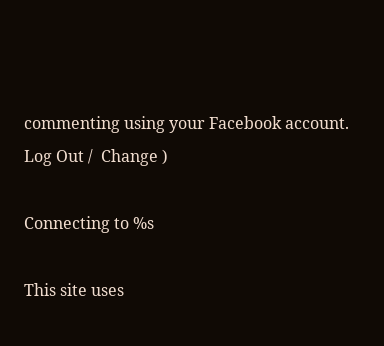commenting using your Facebook account. Log Out /  Change )

Connecting to %s

This site uses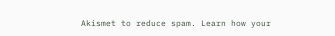Akismet to reduce spam. Learn how your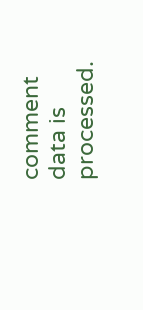comment data is processed.